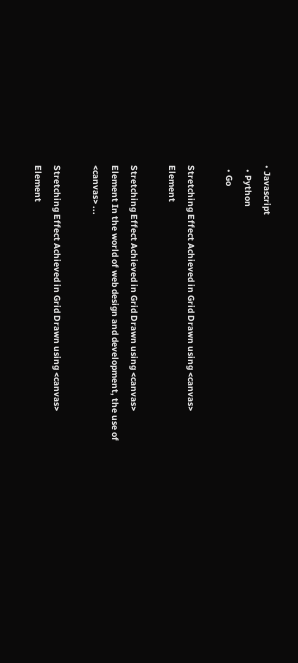• Javascript
  • Python
  • Go

Stretching Effect Achieved in Grid Drawn using <canvas> Element

Stretching Effect Achieved in Grid Drawn using <canvas> Element In the world of web design and development, the use of <canvas> ...

Stretching Effect Achieved in Grid Drawn using <canvas> Element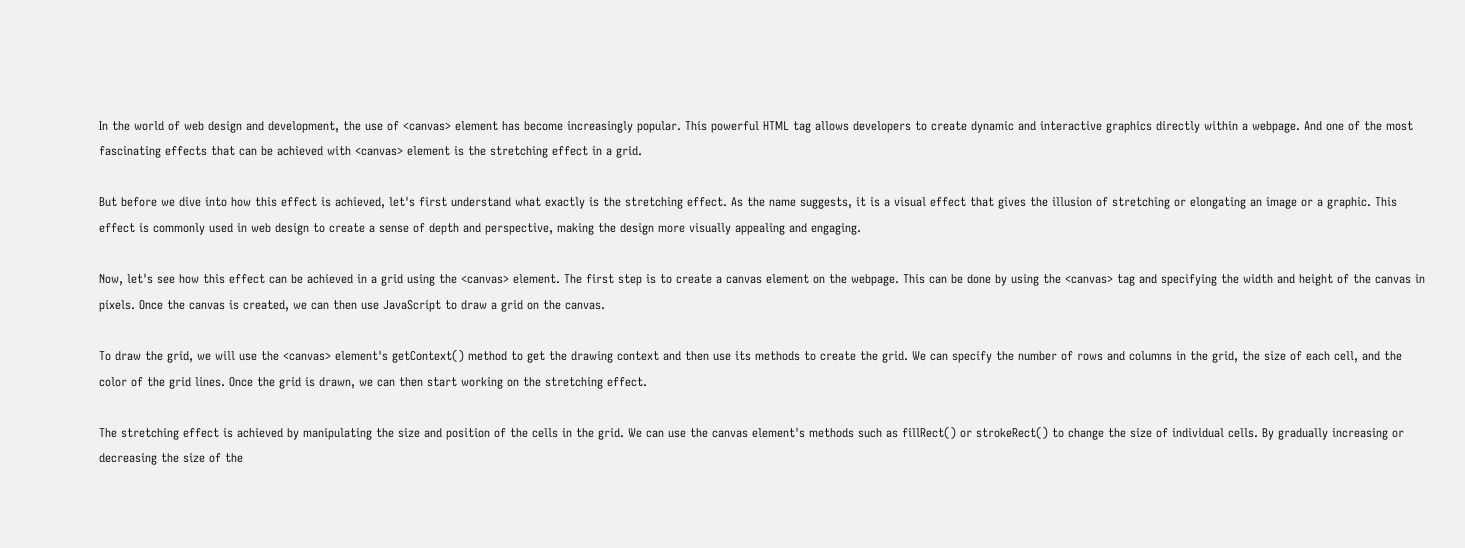In the world of web design and development, the use of <canvas> element has become increasingly popular. This powerful HTML tag allows developers to create dynamic and interactive graphics directly within a webpage. And one of the most fascinating effects that can be achieved with <canvas> element is the stretching effect in a grid.

But before we dive into how this effect is achieved, let's first understand what exactly is the stretching effect. As the name suggests, it is a visual effect that gives the illusion of stretching or elongating an image or a graphic. This effect is commonly used in web design to create a sense of depth and perspective, making the design more visually appealing and engaging.

Now, let's see how this effect can be achieved in a grid using the <canvas> element. The first step is to create a canvas element on the webpage. This can be done by using the <canvas> tag and specifying the width and height of the canvas in pixels. Once the canvas is created, we can then use JavaScript to draw a grid on the canvas.

To draw the grid, we will use the <canvas> element's getContext() method to get the drawing context and then use its methods to create the grid. We can specify the number of rows and columns in the grid, the size of each cell, and the color of the grid lines. Once the grid is drawn, we can then start working on the stretching effect.

The stretching effect is achieved by manipulating the size and position of the cells in the grid. We can use the canvas element's methods such as fillRect() or strokeRect() to change the size of individual cells. By gradually increasing or decreasing the size of the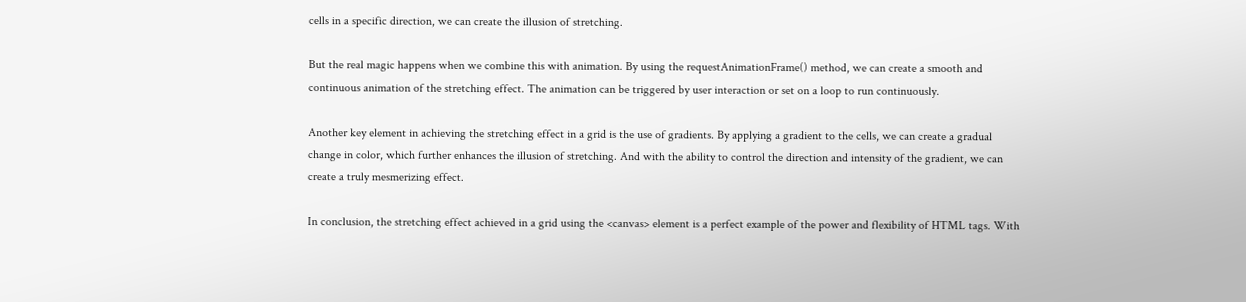cells in a specific direction, we can create the illusion of stretching.

But the real magic happens when we combine this with animation. By using the requestAnimationFrame() method, we can create a smooth and continuous animation of the stretching effect. The animation can be triggered by user interaction or set on a loop to run continuously.

Another key element in achieving the stretching effect in a grid is the use of gradients. By applying a gradient to the cells, we can create a gradual change in color, which further enhances the illusion of stretching. And with the ability to control the direction and intensity of the gradient, we can create a truly mesmerizing effect.

In conclusion, the stretching effect achieved in a grid using the <canvas> element is a perfect example of the power and flexibility of HTML tags. With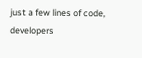just a few lines of code, developers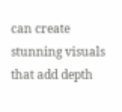can create stunning visuals that add depth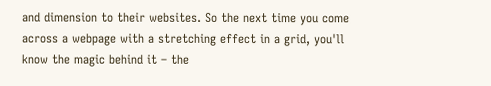and dimension to their websites. So the next time you come across a webpage with a stretching effect in a grid, you'll know the magic behind it – the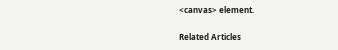<canvas> element.

Related Articles